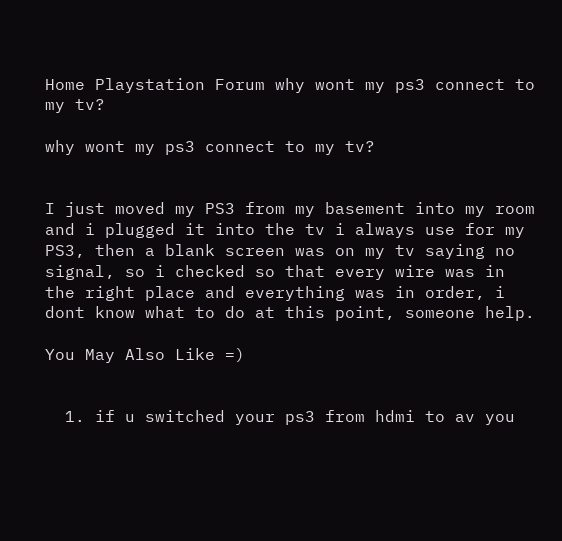Home Playstation Forum why wont my ps3 connect to my tv?

why wont my ps3 connect to my tv?


I just moved my PS3 from my basement into my room and i plugged it into the tv i always use for my PS3, then a blank screen was on my tv saying no signal, so i checked so that every wire was in the right place and everything was in order, i dont know what to do at this point, someone help.

You May Also Like =)


  1. if u switched your ps3 from hdmi to av you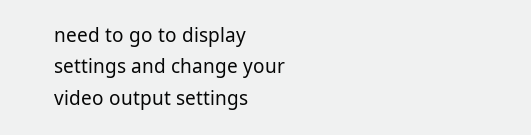need to go to display settings and change your video output settings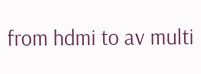from hdmi to av multi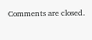Comments are closed.